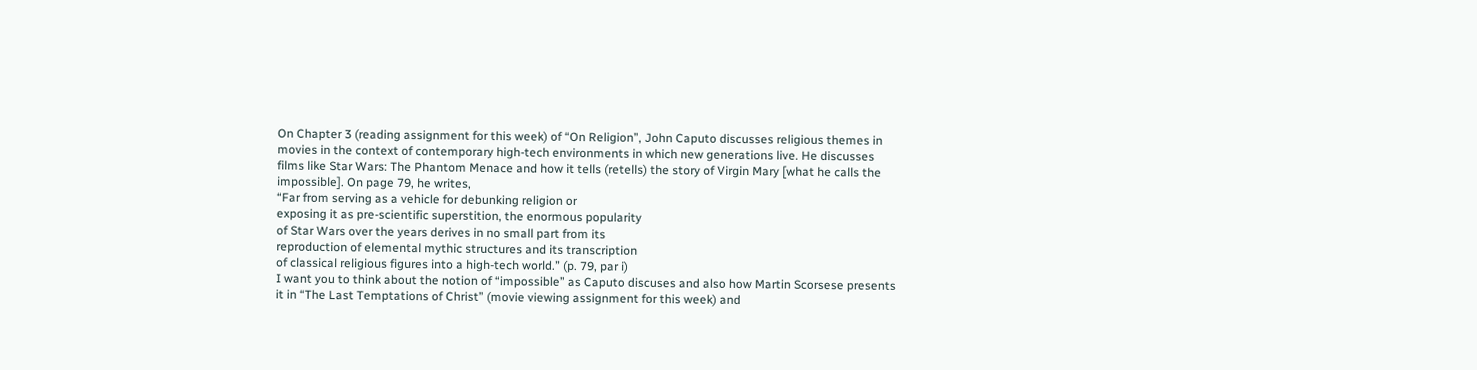On Chapter 3 (reading assignment for this week) of “On Religion”, John Caputo discusses religious themes in
movies in the context of contemporary high-tech environments in which new generations live. He discusses
films like Star Wars: The Phantom Menace and how it tells (retells) the story of Virgin Mary [what he calls the
impossible]. On page 79, he writes,
“Far from serving as a vehicle for debunking religion or
exposing it as pre-scientific superstition, the enormous popularity
of Star Wars over the years derives in no small part from its
reproduction of elemental mythic structures and its transcription
of classical religious figures into a high-tech world.” (p. 79, par i)
I want you to think about the notion of “impossible” as Caputo discuses and also how Martin Scorsese presents
it in “The Last Temptations of Christ” (movie viewing assignment for this week) and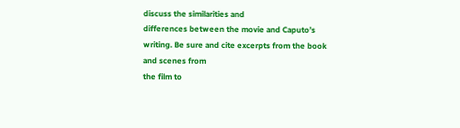discuss the similarities and
differences between the movie and Caputo’s writing. Be sure and cite excerpts from the book and scenes from
the film to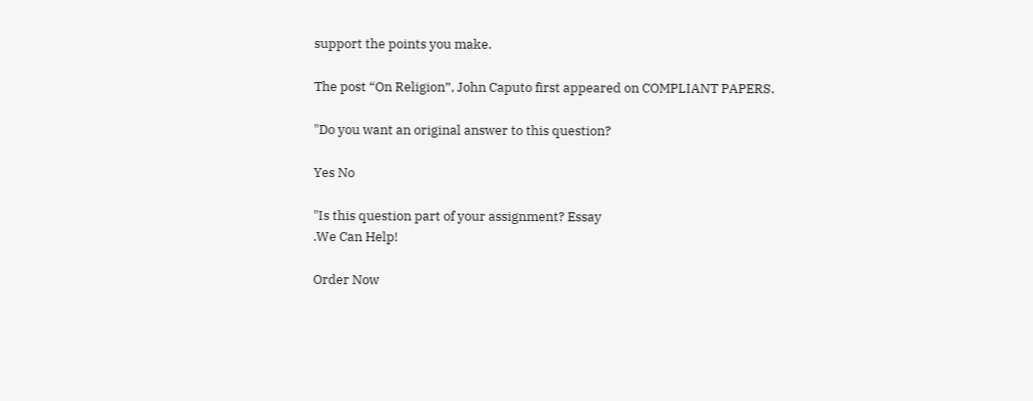support the points you make.

The post “On Religion”, John Caputo first appeared on COMPLIANT PAPERS.

"Do you want an original answer to this question?

Yes No

"Is this question part of your assignment? Essay
.We Can Help!

Order Now